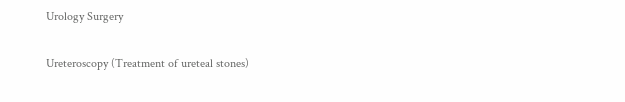Urology Surgery

Ureteroscopy (Treatment of ureteal stones)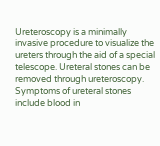Ureteroscopy is a minimally invasive procedure to visualize the ureters through the aid of a special telescope. Ureteral stones can be removed through ureteroscopy. Symptoms of ureteral stones include blood in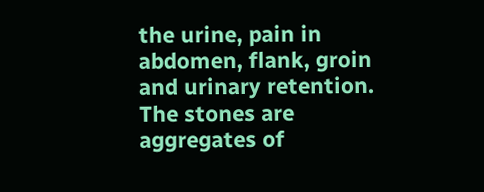the urine, pain in abdomen, flank, groin and urinary retention. The stones are aggregates of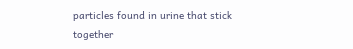particles found in urine that stick together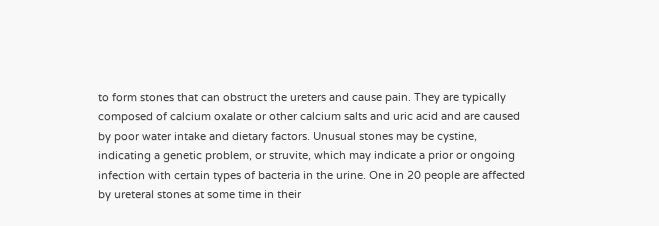to form stones that can obstruct the ureters and cause pain. They are typically composed of calcium oxalate or other calcium salts and uric acid and are caused by poor water intake and dietary factors. Unusual stones may be cystine, indicating a genetic problem, or struvite, which may indicate a prior or ongoing infection with certain types of bacteria in the urine. One in 20 people are affected by ureteral stones at some time in their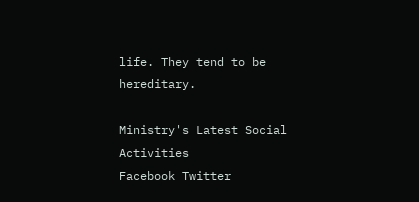life. They tend to be hereditary.

Ministry's Latest Social Activities
Facebook Twitter